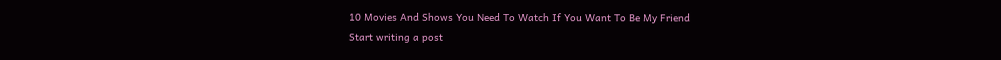10 Movies And Shows You Need To Watch If You Want To Be My Friend
Start writing a post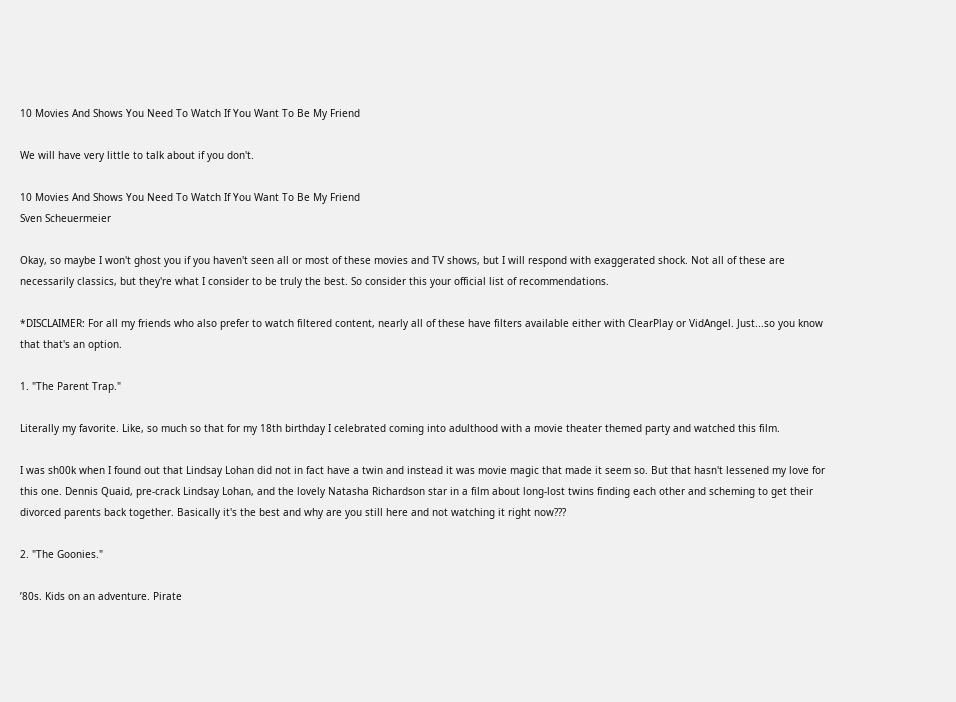10 Movies And Shows You Need To Watch If You Want To Be My Friend

We will have very little to talk about if you don't.

10 Movies And Shows You Need To Watch If You Want To Be My Friend
Sven Scheuermeier

Okay, so maybe I won't ghost you if you haven't seen all or most of these movies and TV shows, but I will respond with exaggerated shock. Not all of these are necessarily classics, but they're what I consider to be truly the best. So consider this your official list of recommendations.

*DISCLAIMER: For all my friends who also prefer to watch filtered content, nearly all of these have filters available either with ClearPlay or VidAngel. Just...so you know that that's an option.

1. "The Parent Trap."

Literally my favorite. Like, so much so that for my 18th birthday I celebrated coming into adulthood with a movie theater themed party and watched this film.

I was sh00k when I found out that Lindsay Lohan did not in fact have a twin and instead it was movie magic that made it seem so. But that hasn't lessened my love for this one. Dennis Quaid, pre-crack Lindsay Lohan, and the lovely Natasha Richardson star in a film about long-lost twins finding each other and scheming to get their divorced parents back together. Basically it's the best and why are you still here and not watching it right now???

2. "The Goonies."

’80s. Kids on an adventure. Pirate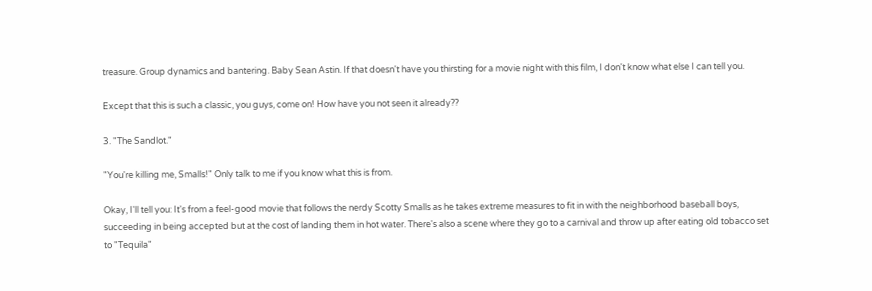treasure. Group dynamics and bantering. Baby Sean Astin. If that doesn't have you thirsting for a movie night with this film, I don't know what else I can tell you.

Except that this is such a classic, you guys, come on! How have you not seen it already??

3. "The Sandlot."

"You're killing me, Smalls!" Only talk to me if you know what this is from.

Okay, I'll tell you: It's from a feel-good movie that follows the nerdy Scotty Smalls as he takes extreme measures to fit in with the neighborhood baseball boys, succeeding in being accepted but at the cost of landing them in hot water. There's also a scene where they go to a carnival and throw up after eating old tobacco set to "Tequila"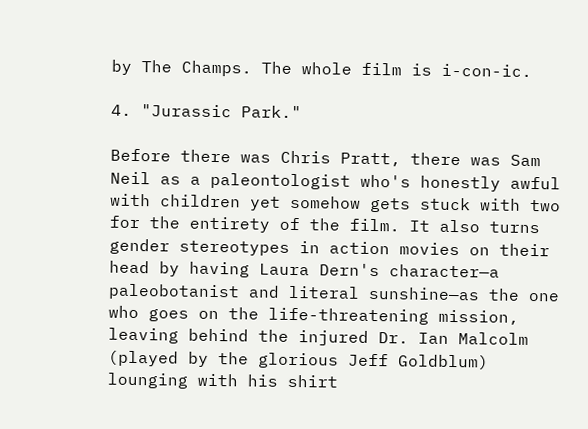by The Champs. The whole film is i-con-ic.

4. "Jurassic Park."

Before there was Chris Pratt, there was Sam Neil as a paleontologist who's honestly awful with children yet somehow gets stuck with two for the entirety of the film. It also turns gender stereotypes in action movies on their head by having Laura Dern's character—a paleobotanist and literal sunshine—as the one who goes on the life-threatening mission, leaving behind the injured Dr. Ian Malcolm (played by the glorious Jeff Goldblum) lounging with his shirt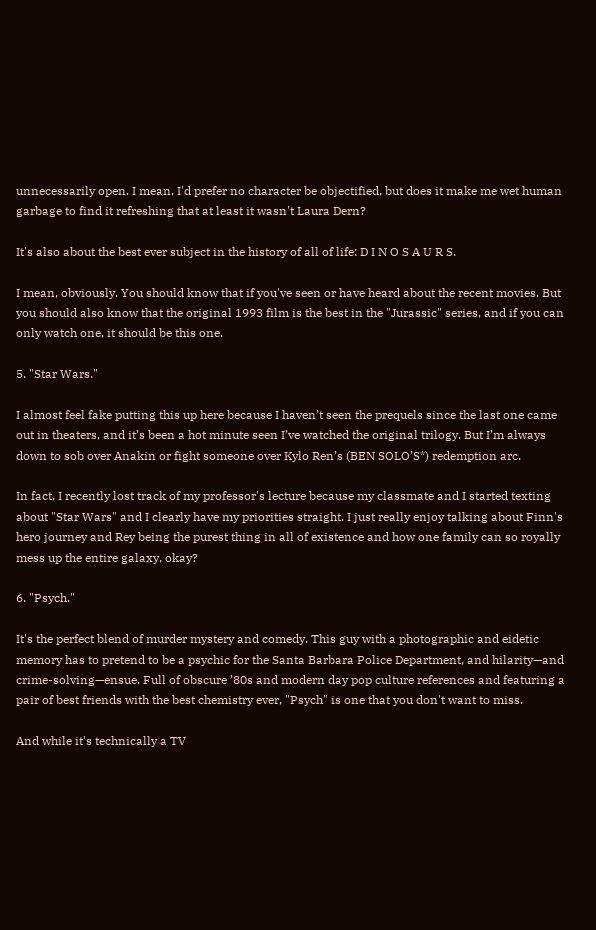unnecessarily open. I mean, I'd prefer no character be objectified, but does it make me wet human garbage to find it refreshing that at least it wasn't Laura Dern?

It's also about the best ever subject in the history of all of life: D I N O S A U R S.

I mean, obviously. You should know that if you've seen or have heard about the recent movies. But you should also know that the original 1993 film is the best in the "Jurassic" series, and if you can only watch one, it should be this one.

5. "Star Wars."

I almost feel fake putting this up here because I haven’t seen the prequels since the last one came out in theaters, and it’s been a hot minute seen I’ve watched the original trilogy. But I’m always down to sob over Anakin or fight someone over Kylo Ren’s (BEN SOLO’S*) redemption arc.

In fact, I recently lost track of my professor's lecture because my classmate and I started texting about "Star Wars" and I clearly have my priorities straight. I just really enjoy talking about Finn's hero journey and Rey being the purest thing in all of existence and how one family can so royally mess up the entire galaxy, okay?

6. "Psych."

It's the perfect blend of murder mystery and comedy. This guy with a photographic and eidetic memory has to pretend to be a psychic for the Santa Barbara Police Department, and hilarity—and crime-solving—ensue. Full of obscure ’80s and modern day pop culture references and featuring a pair of best friends with the best chemistry ever, "Psych" is one that you don't want to miss.

And while it's technically a TV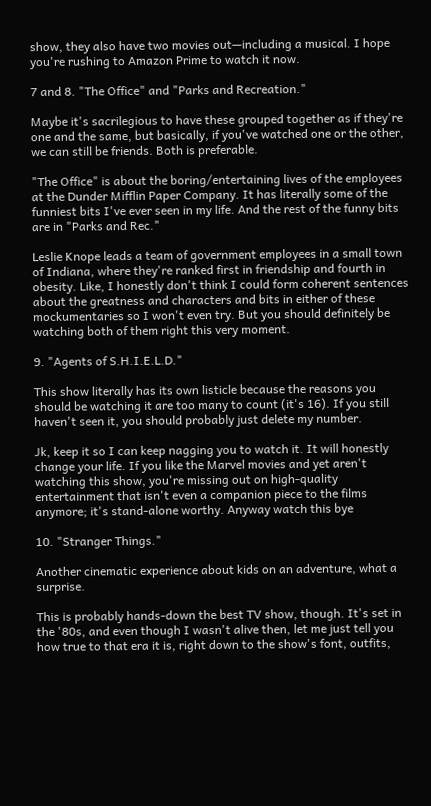show, they also have two movies out—including a musical. I hope you're rushing to Amazon Prime to watch it now.

7 and 8. "The Office" and "Parks and Recreation."

Maybe it's sacrilegious to have these grouped together as if they're one and the same, but basically, if you've watched one or the other, we can still be friends. Both is preferable.

"The Office" is about the boring/entertaining lives of the employees at the Dunder Mifflin Paper Company. It has literally some of the funniest bits I've ever seen in my life. And the rest of the funny bits are in "Parks and Rec."

Leslie Knope leads a team of government employees in a small town of Indiana, where they're ranked first in friendship and fourth in obesity. Like, I honestly don't think I could form coherent sentences about the greatness and characters and bits in either of these mockumentaries so I won't even try. But you should definitely be watching both of them right this very moment.

9. "Agents of S.H.I.E.L.D."

This show literally has its own listicle because the reasons you should be watching it are too many to count (it's 16). If you still haven't seen it, you should probably just delete my number.

Jk, keep it so I can keep nagging you to watch it. It will honestly change your life. If you like the Marvel movies and yet aren't watching this show, you're missing out on high-quality entertainment that isn't even a companion piece to the films anymore; it's stand-alone worthy. Anyway watch this bye

10. "Stranger Things."

Another cinematic experience about kids on an adventure, what a surprise.

This is probably hands-down the best TV show, though. It's set in the '80s, and even though I wasn't alive then, let me just tell you how true to that era it is, right down to the show's font, outfits,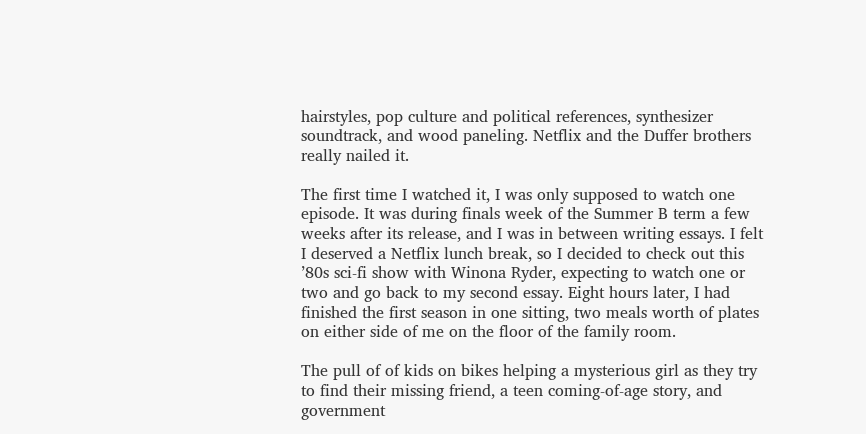hairstyles, pop culture and political references, synthesizer soundtrack, and wood paneling. Netflix and the Duffer brothers really nailed it.

The first time I watched it, I was only supposed to watch one episode. It was during finals week of the Summer B term a few weeks after its release, and I was in between writing essays. I felt I deserved a Netflix lunch break, so I decided to check out this ’80s sci-fi show with Winona Ryder, expecting to watch one or two and go back to my second essay. Eight hours later, I had finished the first season in one sitting, two meals worth of plates on either side of me on the floor of the family room.

The pull of of kids on bikes helping a mysterious girl as they try to find their missing friend, a teen coming-of-age story, and government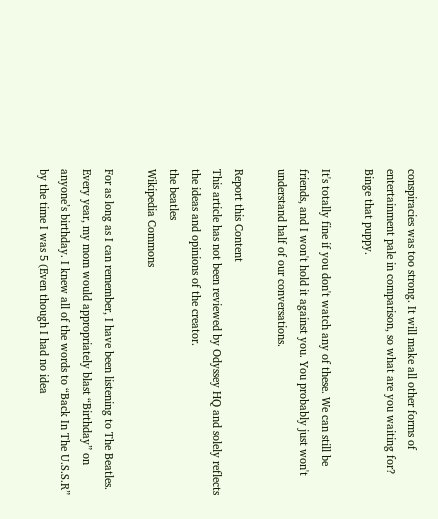conspiracies was too strong. It will make all other forms of entertainment pale in comparison, so what are you waiting for? Binge that puppy.

It's totally fine if you don't watch any of these. We can still be friends, and I won't hold it against you. You probably just won't understand half of our conversations.

Report this Content
This article has not been reviewed by Odyssey HQ and solely reflects the ideas and opinions of the creator.
the beatles
Wikipedia Commons

For as long as I can remember, I have been listening to The Beatles. Every year, my mom would appropriately blast “Birthday” on anyone’s birthday. I knew all of the words to “Back In The U.S.S.R” by the time I was 5 (Even though I had no idea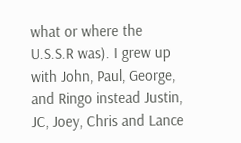what or where the U.S.S.R was). I grew up with John, Paul, George, and Ringo instead Justin, JC, Joey, Chris and Lance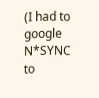(I had to google N*SYNC to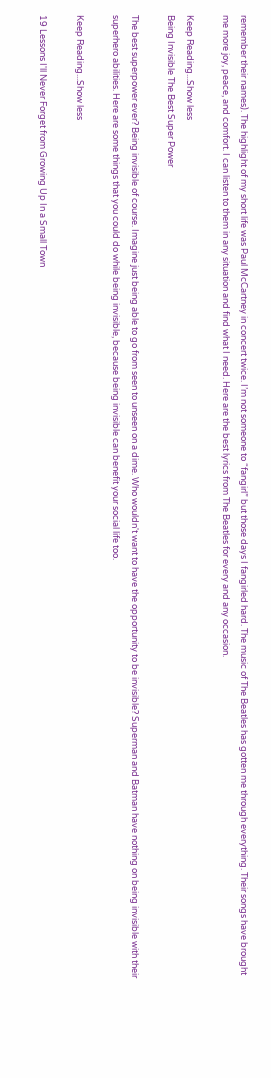remember their names). The highlight of my short life was Paul McCartney in concert twice. I’m not someone to “fangirl” but those days I fangirled hard. The music of The Beatles has gotten me through everything. Their songs have brought me more joy, peace, and comfort. I can listen to them in any situation and find what I need. Here are the best lyrics from The Beatles for every and any occasion.

Keep Reading...Show less
Being Invisible The Best Super Power

The best superpower ever? Being invisible of course. Imagine just being able to go from seen to unseen on a dime. Who wouldn't want to have the opportunity to be invisible? Superman and Batman have nothing on being invisible with their superhero abilities. Here are some things that you could do while being invisible, because being invisible can benefit your social life too.

Keep Reading...Show less

19 Lessons I'll Never Forget from Growing Up In a Small Town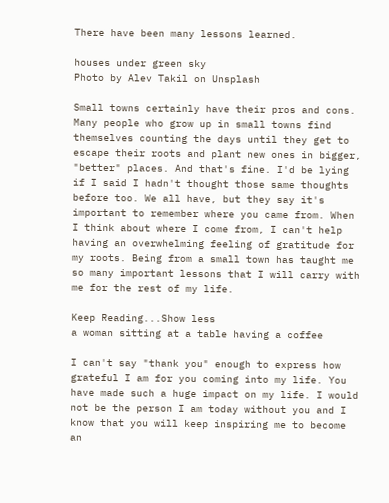There have been many lessons learned.

houses under green sky
Photo by Alev Takil on Unsplash

Small towns certainly have their pros and cons. Many people who grow up in small towns find themselves counting the days until they get to escape their roots and plant new ones in bigger, "better" places. And that's fine. I'd be lying if I said I hadn't thought those same thoughts before too. We all have, but they say it's important to remember where you came from. When I think about where I come from, I can't help having an overwhelming feeling of gratitude for my roots. Being from a small town has taught me so many important lessons that I will carry with me for the rest of my life.

Keep Reading...Show less
a woman sitting at a table having a coffee

I can't say "thank you" enough to express how grateful I am for you coming into my life. You have made such a huge impact on my life. I would not be the person I am today without you and I know that you will keep inspiring me to become an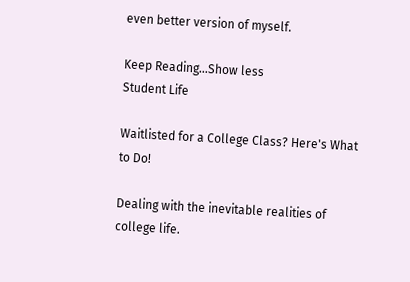even better version of myself.

Keep Reading...Show less
Student Life

Waitlisted for a College Class? Here's What to Do!

Dealing with the inevitable realities of college life.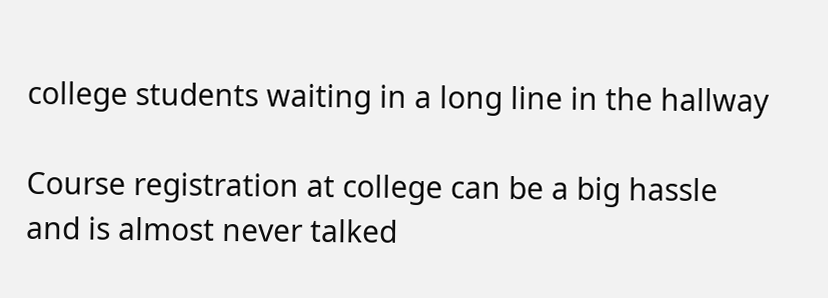college students waiting in a long line in the hallway

Course registration at college can be a big hassle and is almost never talked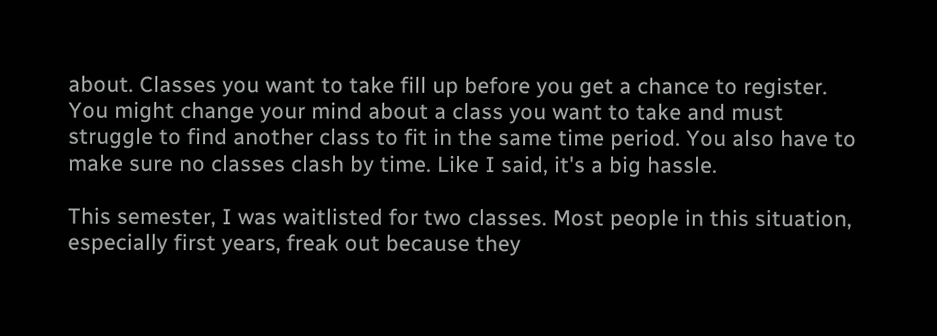about. Classes you want to take fill up before you get a chance to register. You might change your mind about a class you want to take and must struggle to find another class to fit in the same time period. You also have to make sure no classes clash by time. Like I said, it's a big hassle.

This semester, I was waitlisted for two classes. Most people in this situation, especially first years, freak out because they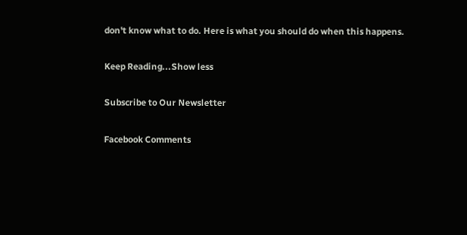don't know what to do. Here is what you should do when this happens.

Keep Reading...Show less

Subscribe to Our Newsletter

Facebook Comments